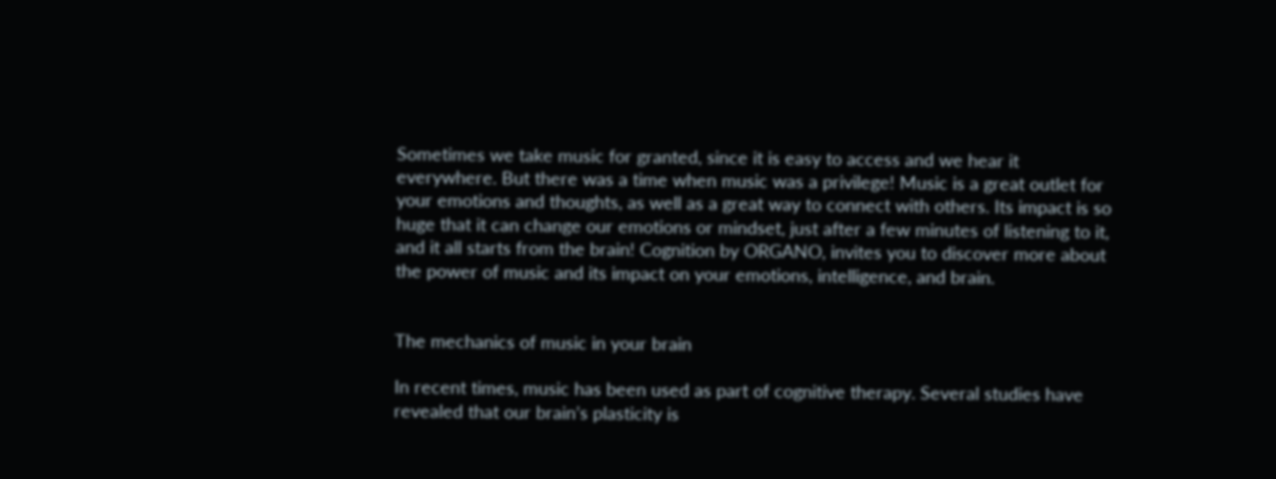Sometimes we take music for granted, since it is easy to access and we hear it everywhere. But there was a time when music was a privilege! Music is a great outlet for your emotions and thoughts, as well as a great way to connect with others. Its impact is so huge that it can change our emotions or mindset, just after a few minutes of listening to it, and it all starts from the brain! Cognition by ORGANO, invites you to discover more about the power of music and its impact on your emotions, intelligence, and brain.


The mechanics of music in your brain

In recent times, music has been used as part of cognitive therapy. Several studies have revealed that our brain’s plasticity is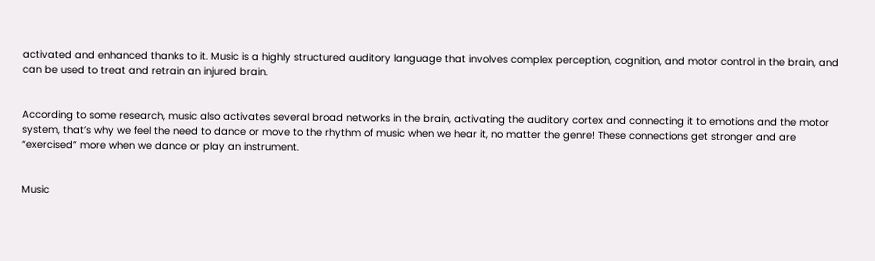activated and enhanced thanks to it. Music is a highly structured auditory language that involves complex perception, cognition, and motor control in the brain, and can be used to treat and retrain an injured brain.


According to some research, music also activates several broad networks in the brain, activating the auditory cortex and connecting it to emotions and the motor system, that’s why we feel the need to dance or move to the rhythm of music when we hear it, no matter the genre! These connections get stronger and are “exercised” more when we dance or play an instrument.


Music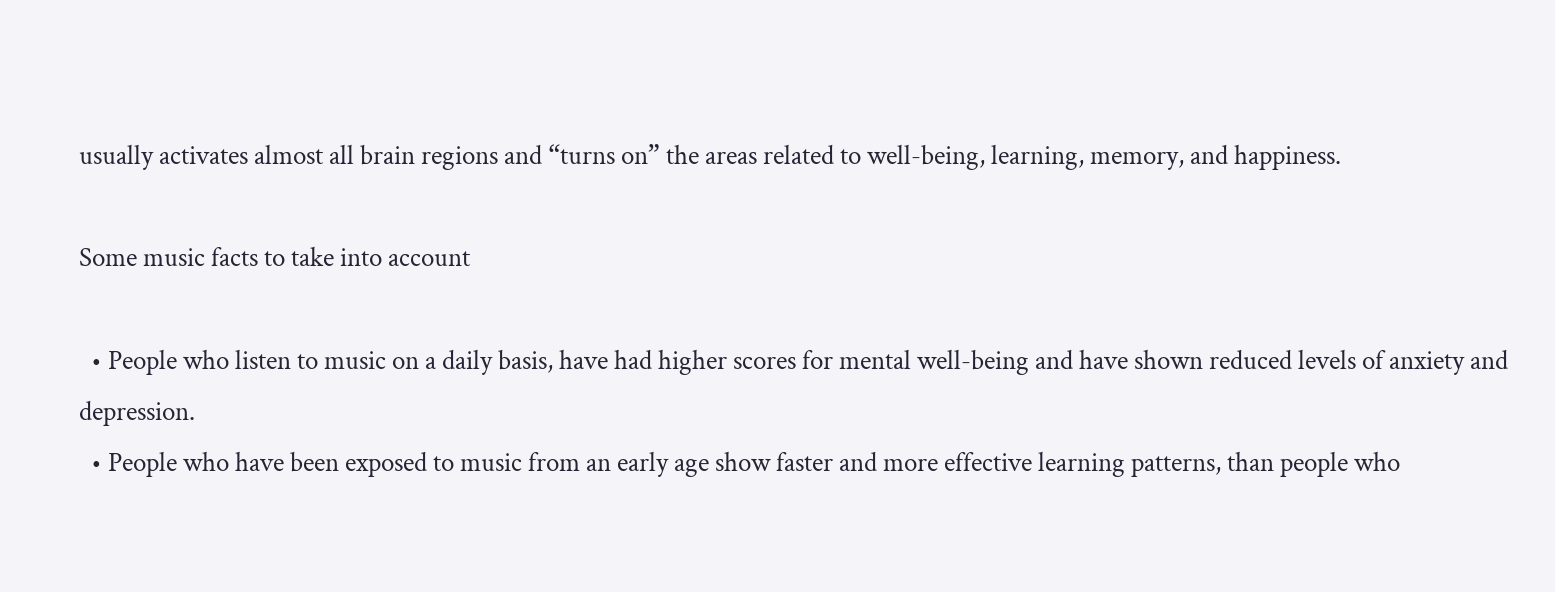usually activates almost all brain regions and “turns on” the areas related to well-being, learning, memory, and happiness.

Some music facts to take into account

  • People who listen to music on a daily basis, have had higher scores for mental well-being and have shown reduced levels of anxiety and depression.
  • People who have been exposed to music from an early age show faster and more effective learning patterns, than people who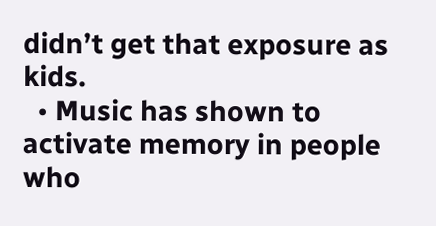didn’t get that exposure as kids.
  • Music has shown to activate memory in people who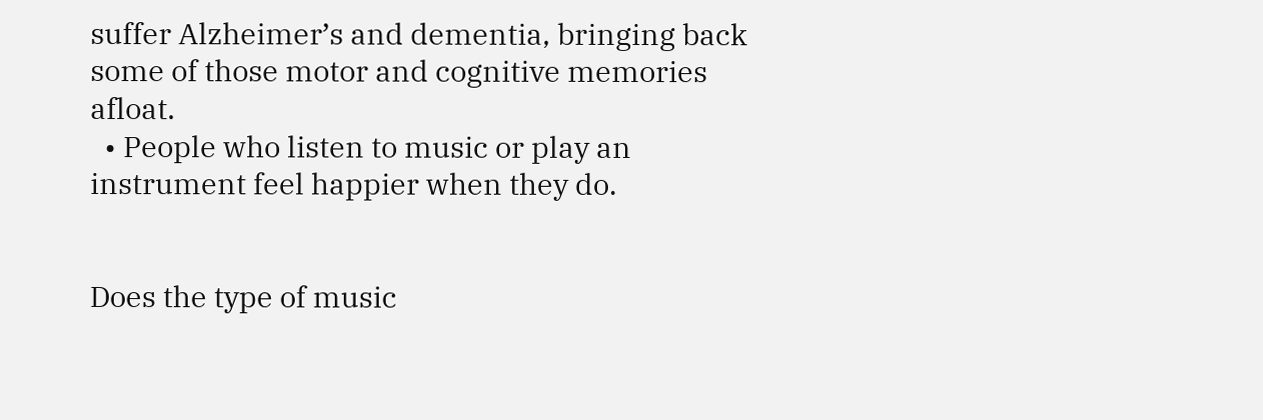suffer Alzheimer’s and dementia, bringing back some of those motor and cognitive memories afloat.
  • People who listen to music or play an instrument feel happier when they do.


Does the type of music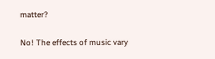matter?

No! The effects of music vary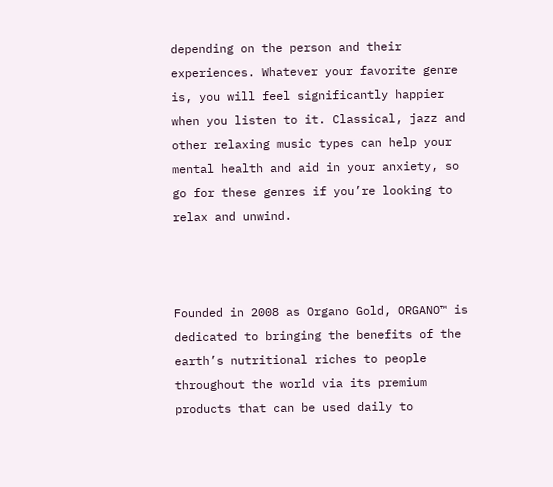depending on the person and their experiences. Whatever your favorite genre is, you will feel significantly happier when you listen to it. Classical, jazz and other relaxing music types can help your mental health and aid in your anxiety, so go for these genres if you’re looking to relax and unwind.



Founded in 2008 as Organo Gold, ORGANO™ is dedicated to bringing the benefits of the earth’s nutritional riches to people throughout the world via its premium products that can be used daily to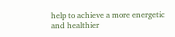help to achieve a more energetic and healthier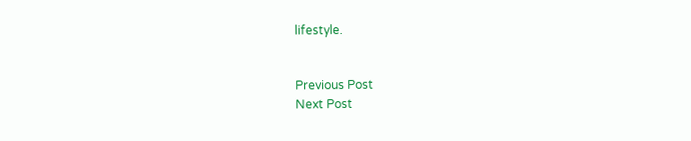lifestyle.


Previous Post
Next Post